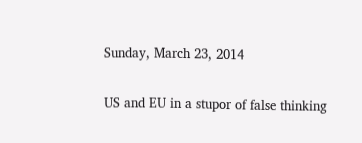Sunday, March 23, 2014

US and EU in a stupor of false thinking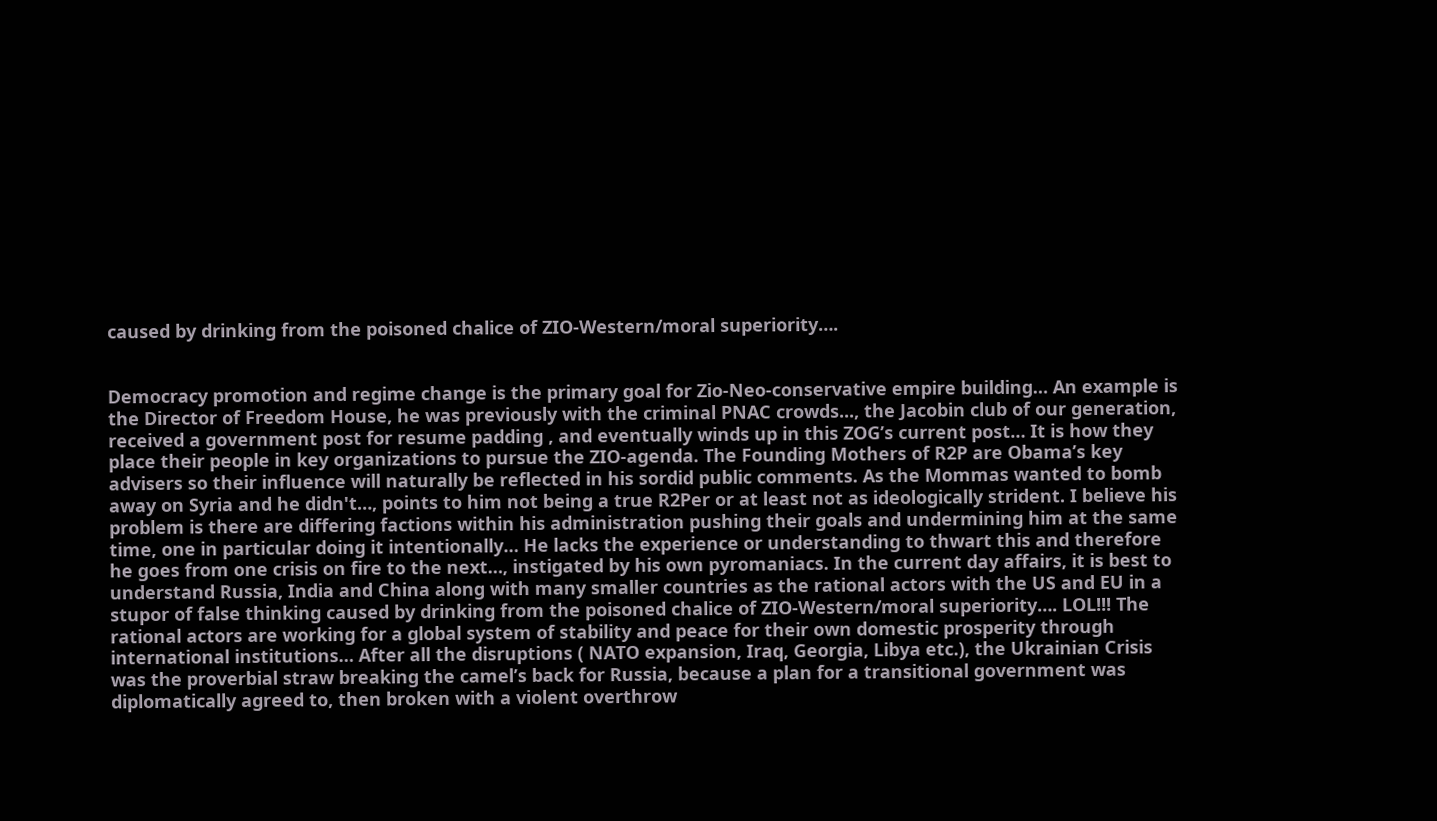caused by drinking from the poisoned chalice of ZIO-Western/moral superiority….


Democracy promotion and regime change is the primary goal for Zio-Neo-conservative empire building… An example is the Director of Freedom House, he was previously with the criminal PNAC crowds..., the Jacobin club of our generation, received a government post for resume padding , and eventually winds up in this ZOG’s current post… It is how they place their people in key organizations to pursue the ZIO-agenda. The Founding Mothers of R2P are Obama’s key advisers so their influence will naturally be reflected in his sordid public comments. As the Mommas wanted to bomb away on Syria and he didn't…, points to him not being a true R2Per or at least not as ideologically strident. I believe his problem is there are differing factions within his administration pushing their goals and undermining him at the same time, one in particular doing it intentionally… He lacks the experience or understanding to thwart this and therefore he goes from one crisis on fire to the next…, instigated by his own pyromaniacs. In the current day affairs, it is best to understand Russia, India and China along with many smaller countries as the rational actors with the US and EU in a stupor of false thinking caused by drinking from the poisoned chalice of ZIO-Western/moral superiority…. LOL!!! The rational actors are working for a global system of stability and peace for their own domestic prosperity through international institutions… After all the disruptions ( NATO expansion, Iraq, Georgia, Libya etc.), the Ukrainian Crisis was the proverbial straw breaking the camel’s back for Russia, because a plan for a transitional government was diplomatically agreed to, then broken with a violent overthrow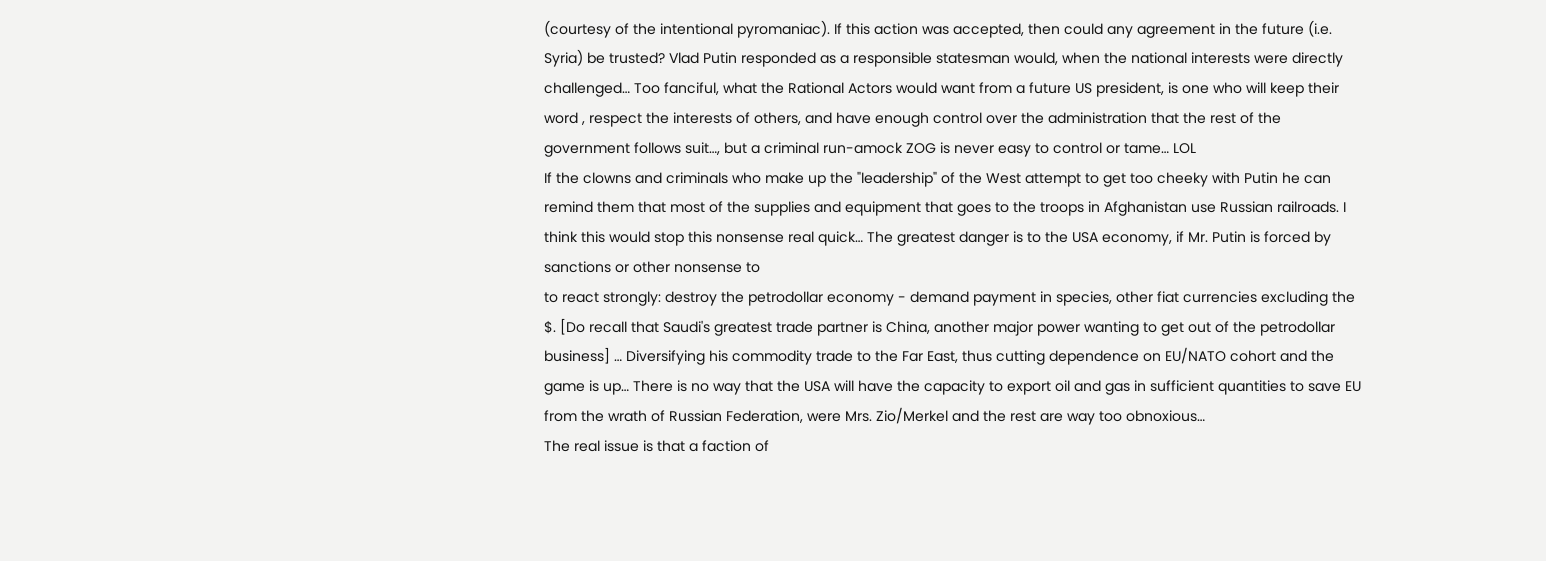(courtesy of the intentional pyromaniac). If this action was accepted, then could any agreement in the future (i.e. Syria) be trusted? Vlad Putin responded as a responsible statesman would, when the national interests were directly challenged… Too fanciful, what the Rational Actors would want from a future US president, is one who will keep their word , respect the interests of others, and have enough control over the administration that the rest of the government follows suit…, but a criminal run-amock ZOG is never easy to control or tame… LOL
If the clowns and criminals who make up the "leadership" of the West attempt to get too cheeky with Putin he can remind them that most of the supplies and equipment that goes to the troops in Afghanistan use Russian railroads. I think this would stop this nonsense real quick… The greatest danger is to the USA economy, if Mr. Putin is forced by sanctions or other nonsense to
to react strongly: destroy the petrodollar economy - demand payment in species, other fiat currencies excluding the $. [Do recall that Saudi's greatest trade partner is China, another major power wanting to get out of the petrodollar business] … Diversifying his commodity trade to the Far East, thus cutting dependence on EU/NATO cohort and the game is up… There is no way that the USA will have the capacity to export oil and gas in sufficient quantities to save EU from the wrath of Russian Federation, were Mrs. Zio/Merkel and the rest are way too obnoxious…
The real issue is that a faction of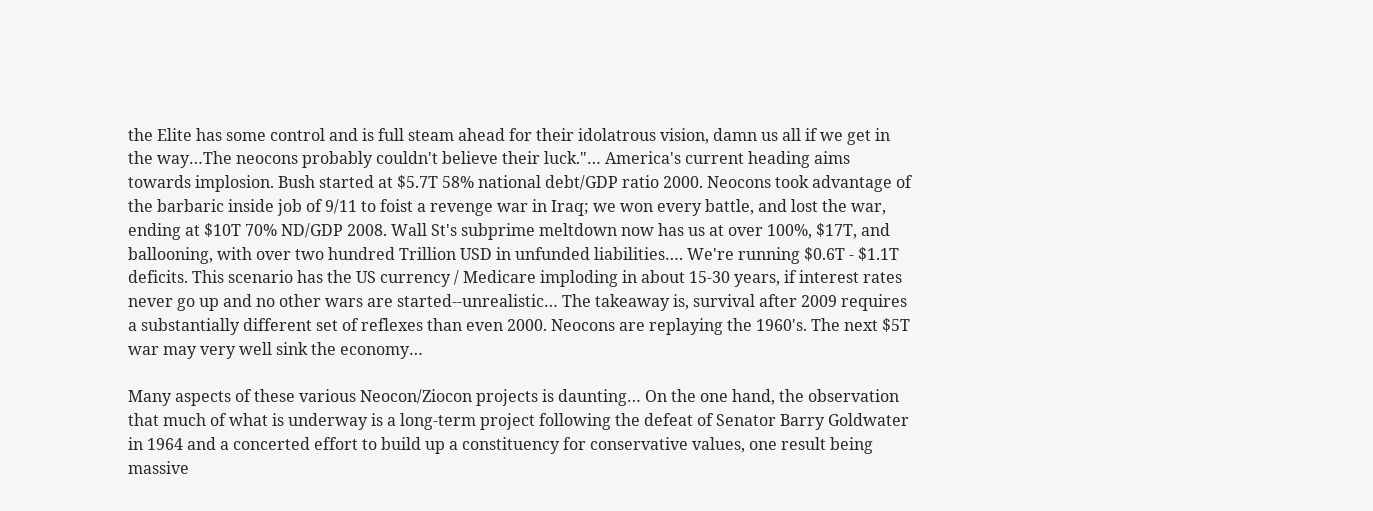the Elite has some control and is full steam ahead for their idolatrous vision, damn us all if we get in the way…The neocons probably couldn't believe their luck."… America's current heading aims towards implosion. Bush started at $5.7T 58% national debt/GDP ratio 2000. Neocons took advantage of the barbaric inside job of 9/11 to foist a revenge war in Iraq; we won every battle, and lost the war, ending at $10T 70% ND/GDP 2008. Wall St's subprime meltdown now has us at over 100%, $17T, and ballooning, with over two hundred Trillion USD in unfunded liabilities…. We're running $0.6T - $1.1T deficits. This scenario has the US currency / Medicare imploding in about 15-30 years, if interest rates never go up and no other wars are started--unrealistic… The takeaway is, survival after 2009 requires a substantially different set of reflexes than even 2000. Neocons are replaying the 1960's. The next $5T war may very well sink the economy…

Many aspects of these various Neocon/Ziocon projects is daunting… On the one hand, the observation that much of what is underway is a long-term project following the defeat of Senator Barry Goldwater in 1964 and a concerted effort to build up a constituency for conservative values, one result being massive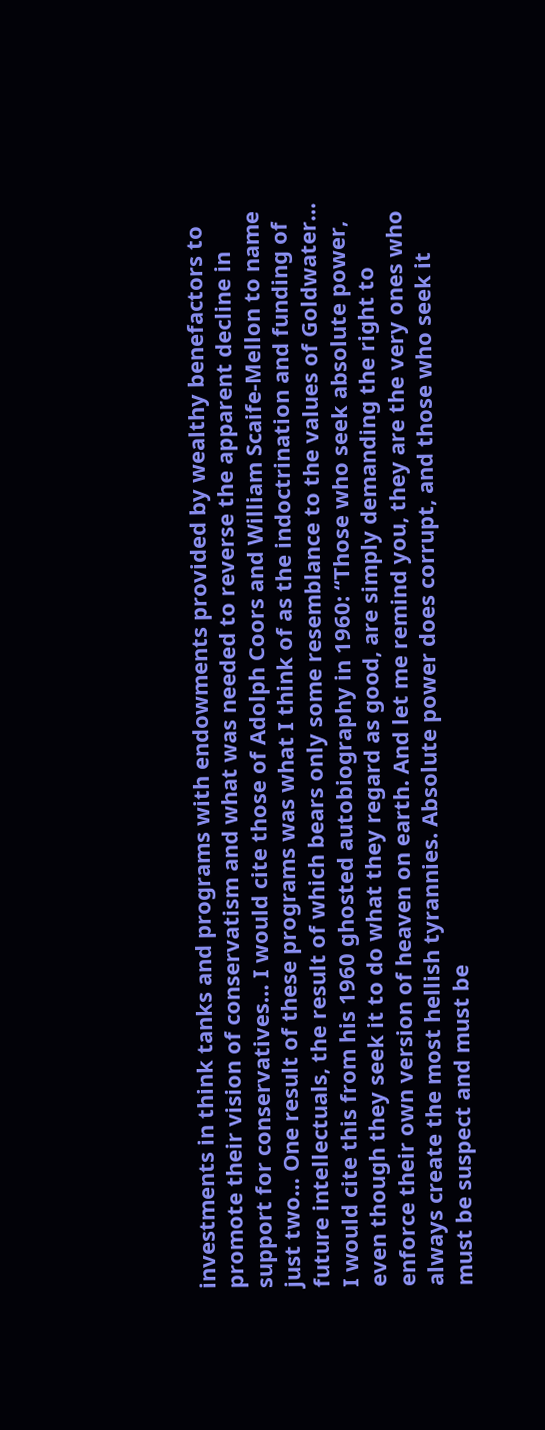investments in think tanks and programs with endowments provided by wealthy benefactors to promote their vision of conservatism and what was needed to reverse the apparent decline in support for conservatives… I would cite those of Adolph Coors and William Scaife-Mellon to name just two… One result of these programs was what I think of as the indoctrination and funding of future intellectuals, the result of which bears only some resemblance to the values of Goldwater… I would cite this from his 1960 ghosted autobiography in 1960: “Those who seek absolute power, even though they seek it to do what they regard as good, are simply demanding the right to enforce their own version of heaven on earth. And let me remind you, they are the very ones who always create the most hellish tyrannies. Absolute power does corrupt, and those who seek it must be suspect and must be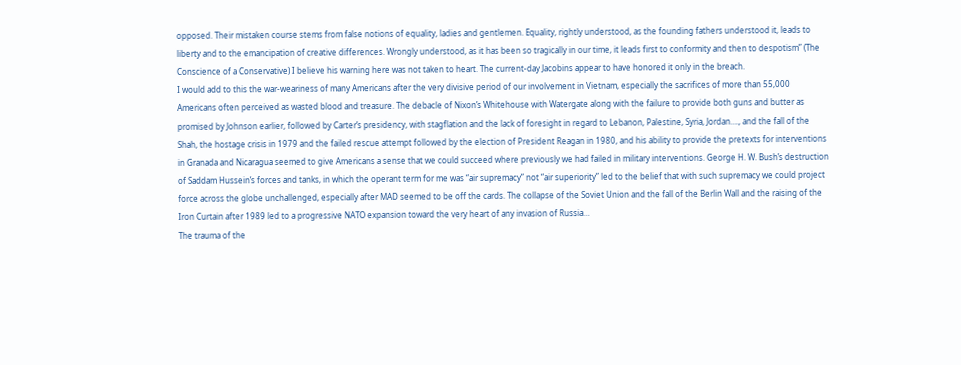opposed. Their mistaken course stems from false notions of equality, ladies and gentlemen. Equality, rightly understood, as the founding fathers understood it, leads to liberty and to the emancipation of creative differences. Wrongly understood, as it has been so tragically in our time, it leads first to conformity and then to despotism” (The Conscience of a Conservative) I believe his warning here was not taken to heart. The current-day Jacobins appear to have honored it only in the breach.
I would add to this the war-weariness of many Americans after the very divisive period of our involvement in Vietnam, especially the sacrifices of more than 55,000 Americans often perceived as wasted blood and treasure. The debacle of Nixon’s Whitehouse with Watergate along with the failure to provide both guns and butter as promised by Johnson earlier, followed by Carter’s presidency, with stagflation and the lack of foresight in regard to Lebanon, Palestine, Syria, Jordan…., and the fall of the Shah, the hostage crisis in 1979 and the failed rescue attempt followed by the election of President Reagan in 1980, and his ability to provide the pretexts for interventions in Granada and Nicaragua seemed to give Americans a sense that we could succeed where previously we had failed in military interventions. George H. W. Bush’s destruction of Saddam Hussein’s forces and tanks, in which the operant term for me was “air supremacy” not “air superiority” led to the belief that with such supremacy we could project force across the globe unchallenged, especially after MAD seemed to be off the cards. The collapse of the Soviet Union and the fall of the Berlin Wall and the raising of the Iron Curtain after 1989 led to a progressive NATO expansion toward the very heart of any invasion of Russia…
The trauma of the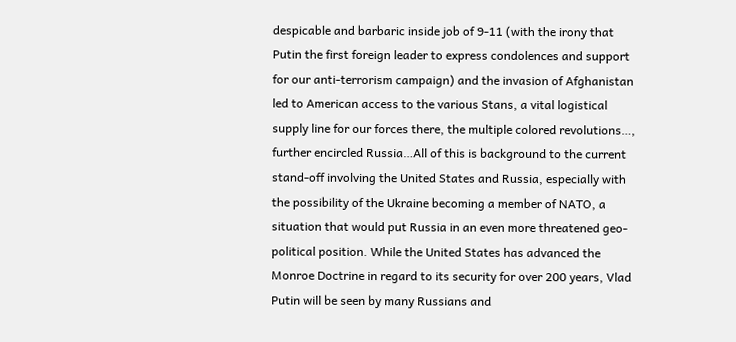despicable and barbaric inside job of 9-11 (with the irony that Putin the first foreign leader to express condolences and support for our anti-terrorism campaign) and the invasion of Afghanistan led to American access to the various Stans, a vital logistical supply line for our forces there, the multiple colored revolutions…, further encircled Russia…All of this is background to the current stand-off involving the United States and Russia, especially with the possibility of the Ukraine becoming a member of NATO, a situation that would put Russia in an even more threatened geo-political position. While the United States has advanced the Monroe Doctrine in regard to its security for over 200 years, Vlad Putin will be seen by many Russians and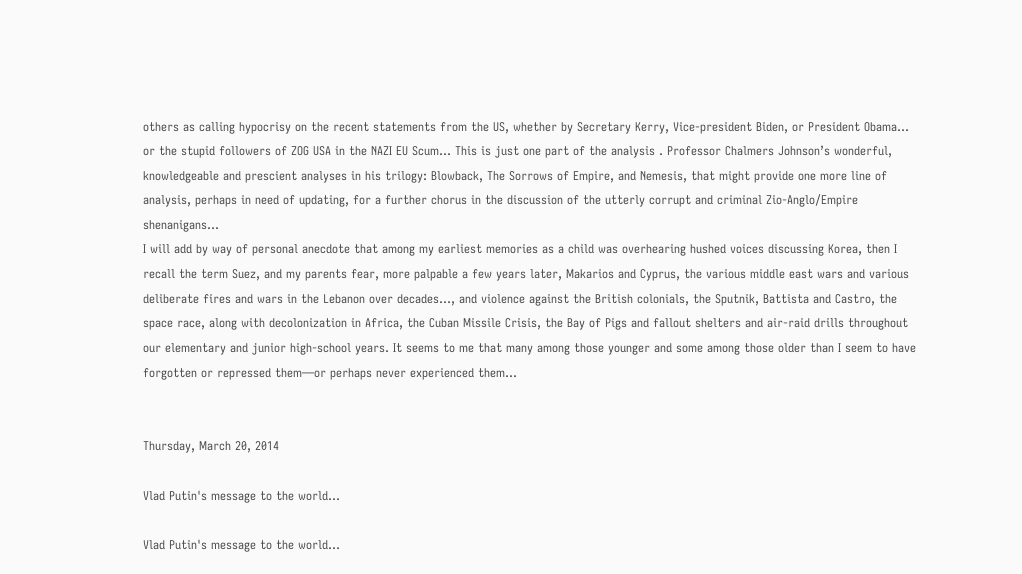others as calling hypocrisy on the recent statements from the US, whether by Secretary Kerry, Vice-president Biden, or President Obama… or the stupid followers of ZOG USA in the NAZI EU Scum... This is just one part of the analysis . Professor Chalmers Johnson’s wonderful, knowledgeable and prescient analyses in his trilogy: Blowback, The Sorrows of Empire, and Nemesis, that might provide one more line of analysis, perhaps in need of updating, for a further chorus in the discussion of the utterly corrupt and criminal Zio-Anglo/Empire shenanigans...
I will add by way of personal anecdote that among my earliest memories as a child was overhearing hushed voices discussing Korea, then I recall the term Suez, and my parents fear, more palpable a few years later, Makarios and Cyprus, the various middle east wars and various deliberate fires and wars in the Lebanon over decades…, and violence against the British colonials, the Sputnik, Battista and Castro, the space race, along with decolonization in Africa, the Cuban Missile Crisis, the Bay of Pigs and fallout shelters and air-raid drills throughout our elementary and junior high-school years. It seems to me that many among those younger and some among those older than I seem to have forgotten or repressed them—or perhaps never experienced them…


Thursday, March 20, 2014

Vlad Putin's message to the world…

Vlad Putin's message to the world…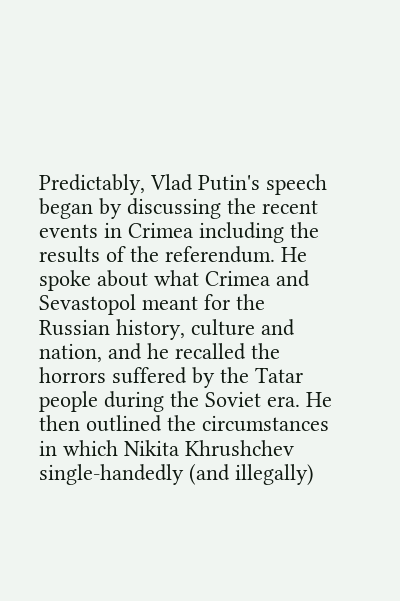Predictably, Vlad Putin's speech began by discussing the recent events in Crimea including the results of the referendum. He spoke about what Crimea and Sevastopol meant for the Russian history, culture and nation, and he recalled the horrors suffered by the Tatar people during the Soviet era. He then outlined the circumstances in which Nikita Khrushchev single-handedly (and illegally)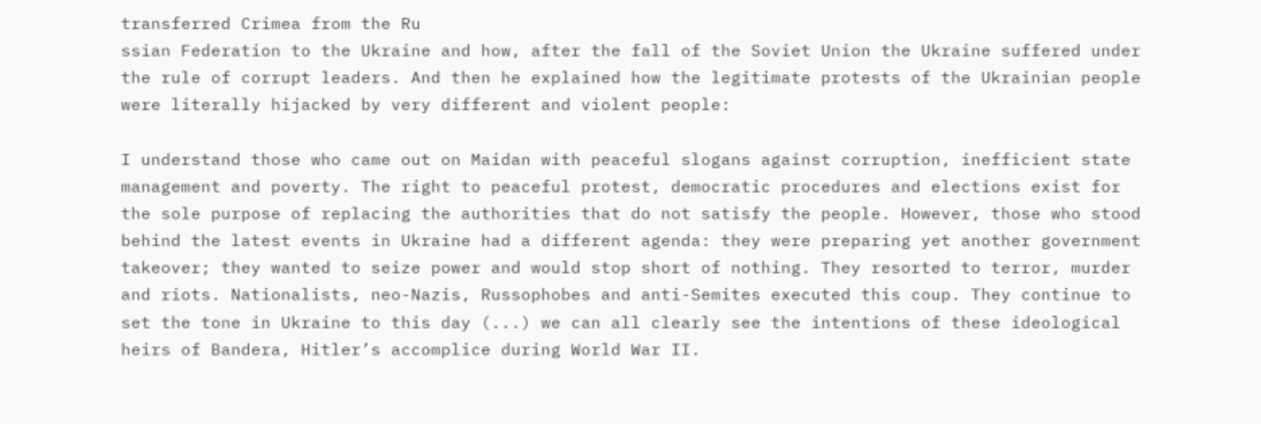transferred Crimea from the Ru
ssian Federation to the Ukraine and how, after the fall of the Soviet Union the Ukraine suffered under the rule of corrupt leaders. And then he explained how the legitimate protests of the Ukrainian people were literally hijacked by very different and violent people:

I understand those who came out on Maidan with peaceful slogans against corruption, inefficient state management and poverty. The right to peaceful protest, democratic procedures and elections exist for the sole purpose of replacing the authorities that do not satisfy the people. However, those who stood behind the latest events in Ukraine had a different agenda: they were preparing yet another government takeover; they wanted to seize power and would stop short of nothing. They resorted to terror, murder and riots. Nationalists, neo-Nazis, Russophobes and anti-Semites executed this coup. They continue to set the tone in Ukraine to this day (...) we can all clearly see the intentions of these ideological heirs of Bandera, Hitler’s accomplice during World War II.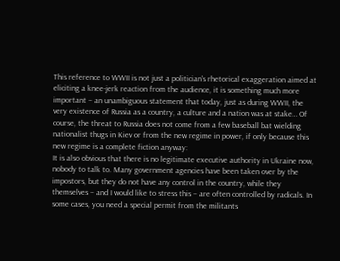This reference to WWII is not just a politician's rhetorical exaggeration aimed at eliciting a knee-jerk reaction from the audience, it is something much more important – an unambiguous statement that today, just as during WWII, the very existence of Russia as a country, a culture and a nation was at stake… Of course, the threat to Russia does not come from a few baseball bat wielding nationalist thugs in Kiev or from the new regime in power, if only because this new regime is a complete fiction anyway:
It is also obvious that there is no legitimate executive authority in Ukraine now, nobody to talk to. Many government agencies have been taken over by the impostors, but they do not have any control in the country, while they themselves – and I would like to stress this – are often controlled by radicals. In some cases, you need a special permit from the militants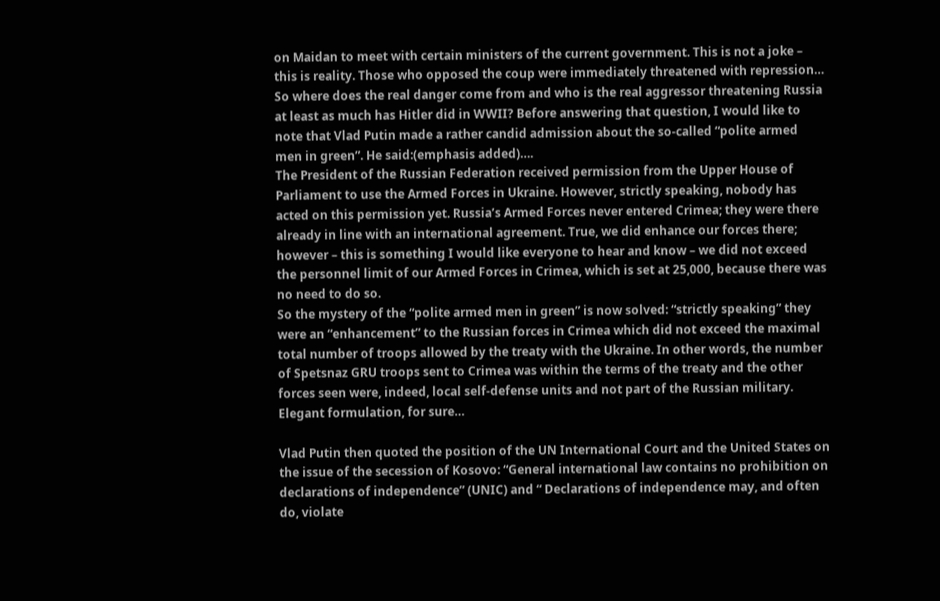on Maidan to meet with certain ministers of the current government. This is not a joke – this is reality. Those who opposed the coup were immediately threatened with repression…
So where does the real danger come from and who is the real aggressor threatening Russia at least as much has Hitler did in WWII? Before answering that question, I would like to note that Vlad Putin made a rather candid admission about the so-called “polite armed men in green”. He said:(emphasis added)….
The President of the Russian Federation received permission from the Upper House of Parliament to use the Armed Forces in Ukraine. However, strictly speaking, nobody has acted on this permission yet. Russia’s Armed Forces never entered Crimea; they were there already in line with an international agreement. True, we did enhance our forces there; however – this is something I would like everyone to hear and know – we did not exceed the personnel limit of our Armed Forces in Crimea, which is set at 25,000, because there was no need to do so.
So the mystery of the “polite armed men in green” is now solved: “strictly speaking” they were an “enhancement” to the Russian forces in Crimea which did not exceed the maximal total number of troops allowed by the treaty with the Ukraine. In other words, the number of Spetsnaz GRU troops sent to Crimea was within the terms of the treaty and the other forces seen were, indeed, local self-defense units and not part of the Russian military. Elegant formulation, for sure…

Vlad Putin then quoted the position of the UN International Court and the United States on the issue of the secession of Kosovo: “General international law contains no prohibition on declarations of independence” (UNIC) and “ Declarations of independence may, and often do, violate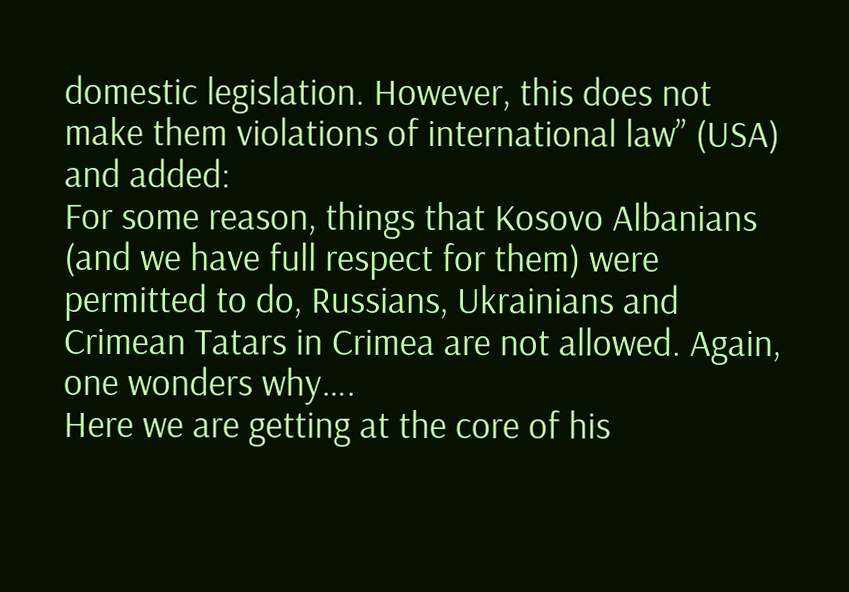domestic legislation. However, this does not make them violations of international law” (USA) and added:
For some reason, things that Kosovo Albanians (and we have full respect for them) were permitted to do, Russians, Ukrainians and Crimean Tatars in Crimea are not allowed. Again, one wonders why….
Here we are getting at the core of his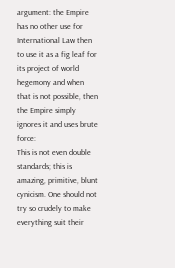argument: the Empire has no other use for International Law then to use it as a fig leaf for its project of world hegemony and when that is not possible, then the Empire simply ignores it and uses brute force:
This is not even double standards; this is amazing, primitive, blunt cynicism. One should not try so crudely to make everything suit their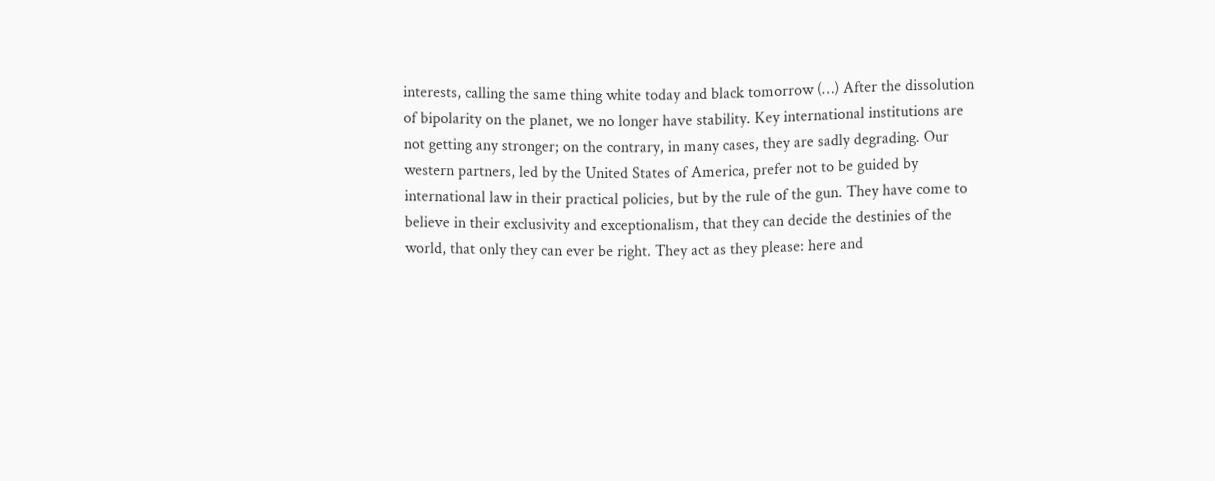interests, calling the same thing white today and black tomorrow (…) After the dissolution of bipolarity on the planet, we no longer have stability. Key international institutions are not getting any stronger; on the contrary, in many cases, they are sadly degrading. Our western partners, led by the United States of America, prefer not to be guided by international law in their practical policies, but by the rule of the gun. They have come to believe in their exclusivity and exceptionalism, that they can decide the destinies of the world, that only they can ever be right. They act as they please: here and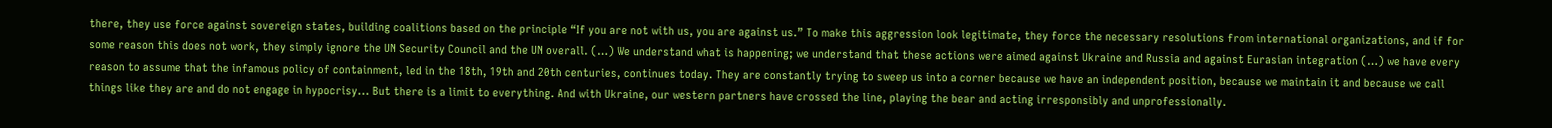there, they use force against sovereign states, building coalitions based on the principle “If you are not with us, you are against us.” To make this aggression look legitimate, they force the necessary resolutions from international organizations, and if for some reason this does not work, they simply ignore the UN Security Council and the UN overall. (…) We understand what is happening; we understand that these actions were aimed against Ukraine and Russia and against Eurasian integration (…) we have every reason to assume that the infamous policy of containment, led in the 18th, 19th and 20th centuries, continues today. They are constantly trying to sweep us into a corner because we have an independent position, because we maintain it and because we call things like they are and do not engage in hypocrisy... But there is a limit to everything. And with Ukraine, our western partners have crossed the line, playing the bear and acting irresponsibly and unprofessionally.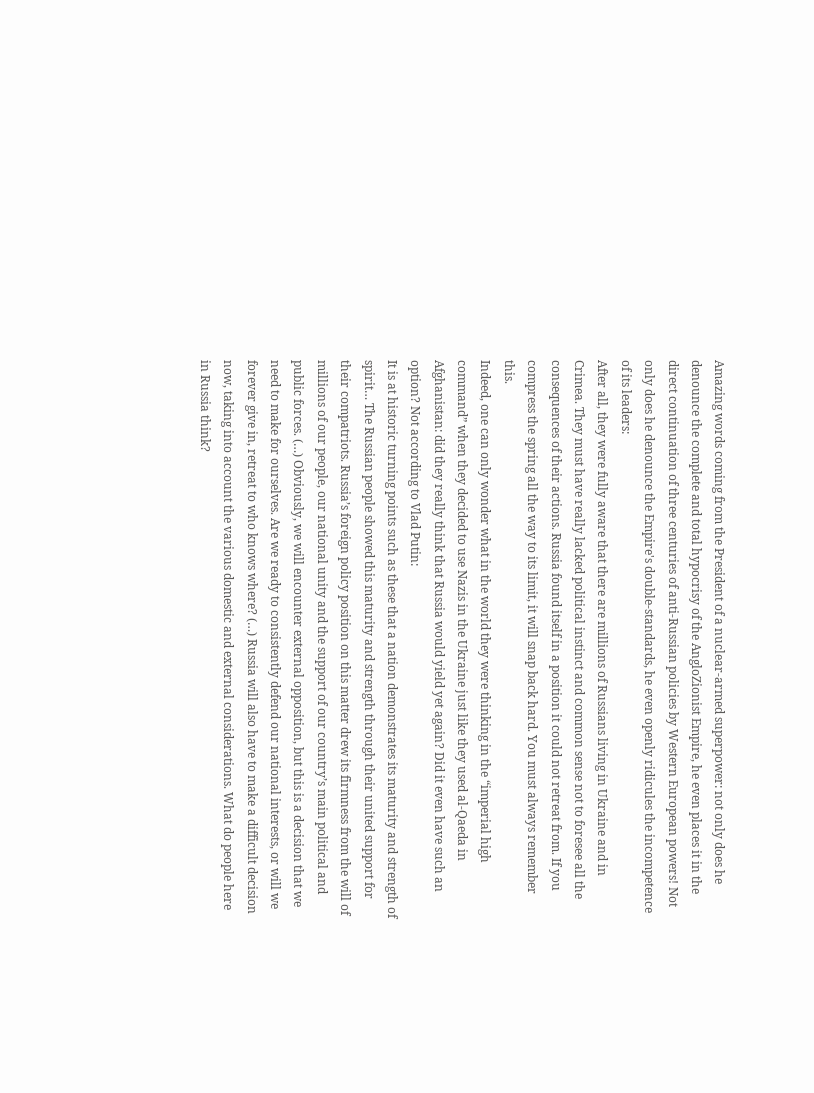Amazing words coming from the President of a nuclear-armed superpower: not only does he denounce the complete and total hypocrisy of the AngloZionist Empire, he even places it in the direct continuation of three centuries of anti-Russian policies by Western European powers! Not only does he denounce the Empire's double-standards, he even openly ridicules the incompetence of its leaders:
After all, they were fully aware that there are millions of Russians living in Ukraine and in Crimea. They must have really lacked political instinct and common sense not to foresee all the consequences of their actions. Russia found itself in a position it could not retreat from. If you compress the spring all the way to its limit, it will snap back hard. You must always remember this.
Indeed, one can only wonder what in the world they were thinking in the “imperial high command” when they decided to use Nazis in the Ukraine just like they used al-Qaeda in Afghanistan: did they really think that Russia would yield yet again? Did it even have such an option? Not according to Vlad Putin:
It is at historic turning points such as these that a nation demonstrates its maturity and strength of spirit… The Russian people showed this maturity and strength through their united support for their compatriots. Russia’s foreign policy position on this matter drew its firmness from the will of millions of our people, our national unity and the support of our country’s main political and public forces. (…) Obviously, we will encounter external opposition, but this is a decision that we need to make for ourselves. Are we ready to consistently defend our national interests, or will we forever give in, retreat to who knows where? (…) Russia will also have to make a difficult decision now, taking into account the various domestic and external considerations. What do people here in Russia think?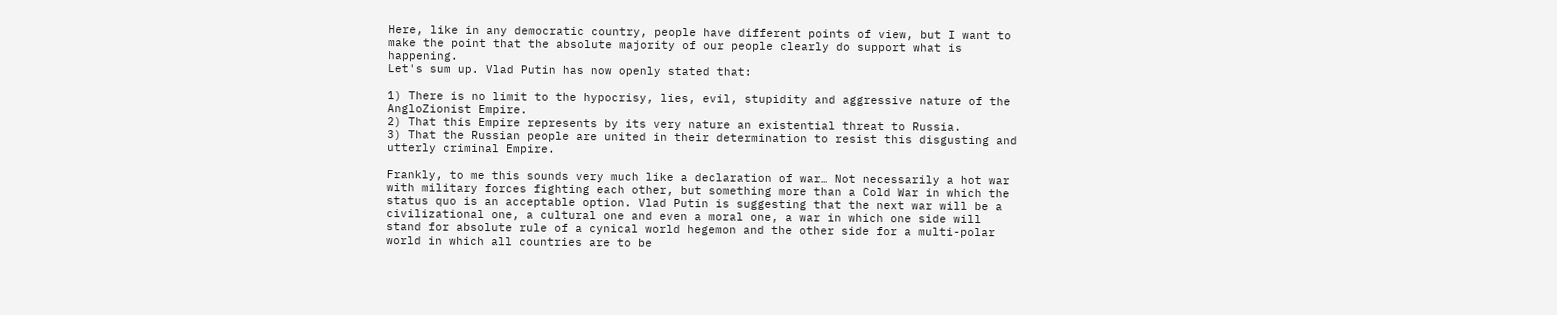Here, like in any democratic country, people have different points of view, but I want to make the point that the absolute majority of our people clearly do support what is happening.
Let's sum up. Vlad Putin has now openly stated that:

1) There is no limit to the hypocrisy, lies, evil, stupidity and aggressive nature of the AngloZionist Empire.
2) That this Empire represents by its very nature an existential threat to Russia.
3) That the Russian people are united in their determination to resist this disgusting and utterly criminal Empire.

Frankly, to me this sounds very much like a declaration of war… Not necessarily a hot war with military forces fighting each other, but something more than a Cold War in which the status quo is an acceptable option. Vlad Putin is suggesting that the next war will be a civilizational one, a cultural one and even a moral one, a war in which one side will stand for absolute rule of a cynical world hegemon and the other side for a multi-polar world in which all countries are to be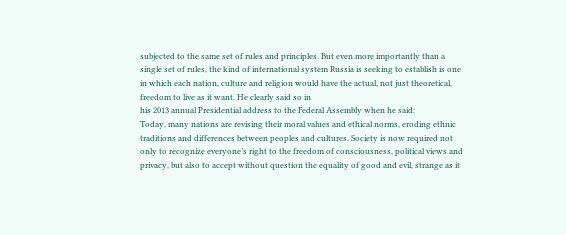subjected to the same set of rules and principles. But even more importantly than a single set of rules, the kind of international system Russia is seeking to establish is one in which each nation, culture and religion would have the actual, not just theoretical, freedom to live as it want. He clearly said so in
his 2013 annual Presidential address to the Federal Assembly when he said:
Today, many nations are revising their moral values and ethical norms, eroding ethnic traditions and differences between peoples and cultures. Society is now required not only to recognize everyone’s right to the freedom of consciousness, political views and privacy, but also to accept without question the equality of good and evil, strange as it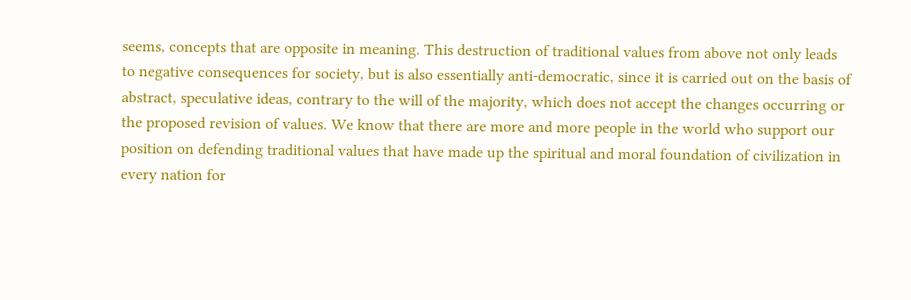seems, concepts that are opposite in meaning. This destruction of traditional values from above not only leads to negative consequences for society, but is also essentially anti-democratic, since it is carried out on the basis of abstract, speculative ideas, contrary to the will of the majority, which does not accept the changes occurring or the proposed revision of values. We know that there are more and more people in the world who support our position on defending traditional values that have made up the spiritual and moral foundation of civilization in every nation for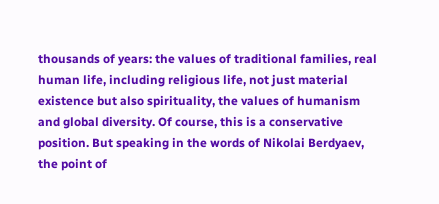thousands of years: the values of traditional families, real human life, including religious life, not just material existence but also spirituality, the values of humanism and global diversity. Of course, this is a conservative position. But speaking in the words of Nikolai Berdyaev, the point of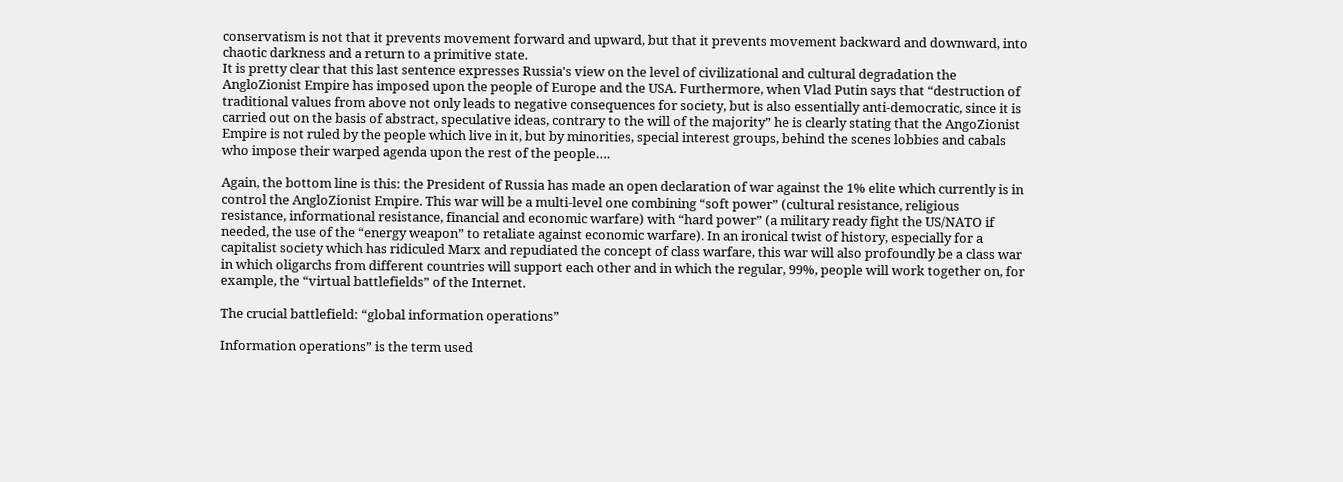conservatism is not that it prevents movement forward and upward, but that it prevents movement backward and downward, into chaotic darkness and a return to a primitive state.
It is pretty clear that this last sentence expresses Russia's view on the level of civilizational and cultural degradation the AngloZionist Empire has imposed upon the people of Europe and the USA. Furthermore, when Vlad Putin says that “destruction of traditional values from above not only leads to negative consequences for society, but is also essentially anti-democratic, since it is carried out on the basis of abstract, speculative ideas, contrary to the will of the majority” he is clearly stating that the AngoZionist Empire is not ruled by the people which live in it, but by minorities, special interest groups, behind the scenes lobbies and cabals who impose their warped agenda upon the rest of the people….

Again, the bottom line is this: the President of Russia has made an open declaration of war against the 1% elite which currently is in control the AngloZionist Empire. This war will be a multi-level one combining “soft power” (cultural resistance, religious resistance, informational resistance, financial and economic warfare) with “hard power” (a military ready fight the US/NATO if needed, the use of the “energy weapon” to retaliate against economic warfare). In an ironical twist of history, especially for a capitalist society which has ridiculed Marx and repudiated the concept of class warfare, this war will also profoundly be a class war in which oligarchs from different countries will support each other and in which the regular, 99%, people will work together on, for example, the “virtual battlefields” of the Internet.

The crucial battlefield: “global information operations”

Information operations” is the term used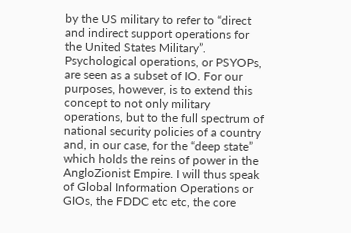by the US military to refer to “direct and indirect support operations for the United States Military”. Psychological operations, or PSYOPs, are seen as a subset of IO. For our purposes, however, is to extend this concept to not only military operations, but to the full spectrum of national security policies of a country and, in our case, for the “deep state” which holds the reins of power in the AngloZionist Empire. I will thus speak of Global Information Operations or GIOs, the FDDC etc etc, the core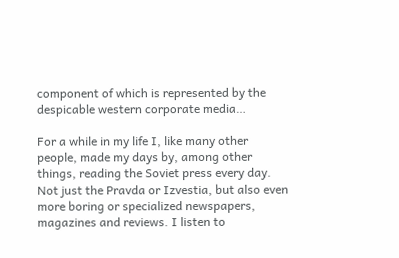component of which is represented by the despicable western corporate media…

For a while in my life I, like many other people, made my days by, among other things, reading the Soviet press every day. Not just the Pravda or Izvestia, but also even more boring or specialized newspapers, magazines and reviews. I listen to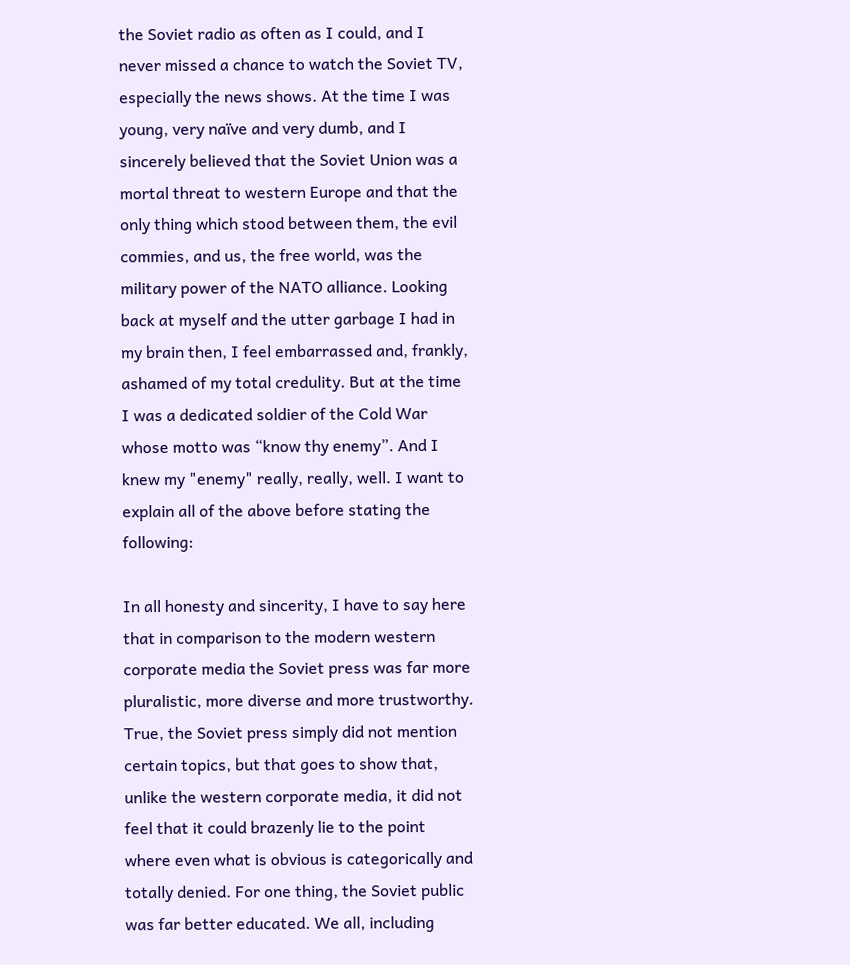the Soviet radio as often as I could, and I never missed a chance to watch the Soviet TV, especially the news shows. At the time I was young, very naïve and very dumb, and I sincerely believed that the Soviet Union was a mortal threat to western Europe and that the only thing which stood between them, the evil commies, and us, the free world, was the military power of the NATO alliance. Looking back at myself and the utter garbage I had in my brain then, I feel embarrassed and, frankly, ashamed of my total credulity. But at the time I was a dedicated soldier of the Cold War whose motto was “know thy enemy”. And I knew my "enemy" really, really, well. I want to explain all of the above before stating the following:

In all honesty and sincerity, I have to say here that in comparison to the modern western corporate media the Soviet press was far more pluralistic, more diverse and more trustworthy. True, the Soviet press simply did not mention certain topics, but that goes to show that, unlike the western corporate media, it did not feel that it could brazenly lie to the point where even what is obvious is categorically and totally denied. For one thing, the Soviet public was far better educated. We all, including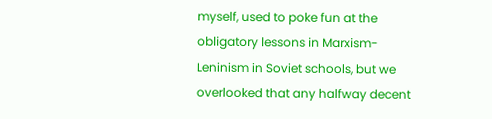myself, used to poke fun at the obligatory lessons in Marxism-Leninism in Soviet schools, but we overlooked that any halfway decent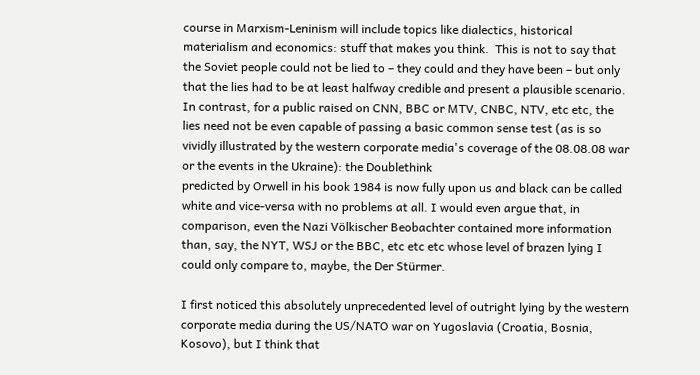course in Marxism-Leninism will include topics like dialectics, historical materialism and economics: stuff that makes you think.  This is not to say that the Soviet people could not be lied to – they could and they have been – but only that the lies had to be at least halfway credible and present a plausible scenario. In contrast, for a public raised on CNN, BBC or MTV, CNBC, NTV, etc etc, the lies need not be even capable of passing a basic common sense test (as is so vividly illustrated by the western corporate media's coverage of the 08.08.08 war or the events in the Ukraine): the Doublethink
predicted by Orwell in his book 1984 is now fully upon us and black can be called white and vice-versa with no problems at all. I would even argue that, in comparison, even the Nazi Völkischer Beobachter contained more information than, say, the NYT, WSJ or the BBC, etc etc etc whose level of brazen lying I could only compare to, maybe, the Der Stürmer.

I first noticed this absolutely unprecedented level of outright lying by the western corporate media during the US/NATO war on Yugoslavia (Croatia, Bosnia, Kosovo), but I think that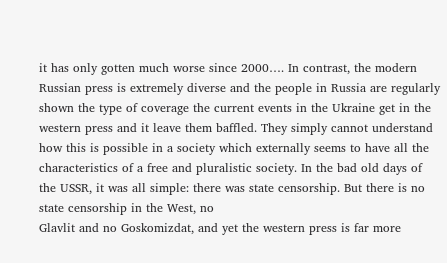it has only gotten much worse since 2000…. In contrast, the modern Russian press is extremely diverse and the people in Russia are regularly shown the type of coverage the current events in the Ukraine get in the western press and it leave them baffled. They simply cannot understand how this is possible in a society which externally seems to have all the characteristics of a free and pluralistic society. In the bad old days of the USSR, it was all simple: there was state censorship. But there is no state censorship in the West, no
Glavlit and no Goskomizdat, and yet the western press is far more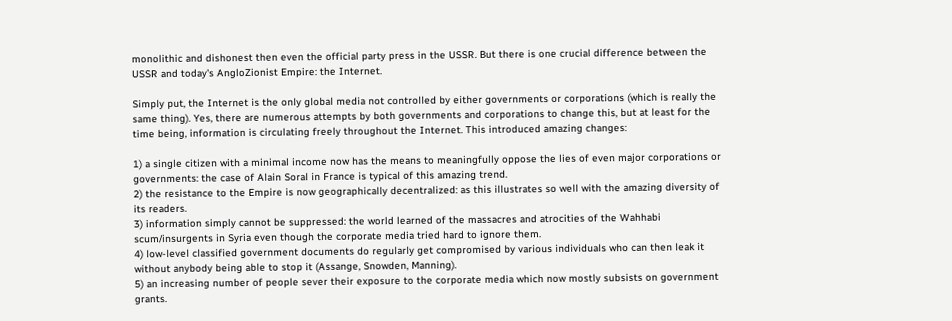monolithic and dishonest then even the official party press in the USSR. But there is one crucial difference between the USSR and today's AngloZionist Empire: the Internet.

Simply put, the Internet is the only global media not controlled by either governments or corporations (which is really the same thing). Yes, there are numerous attempts by both governments and corporations to change this, but at least for the time being, information is circulating freely throughout the Internet. This introduced amazing changes:

1) a single citizen with a minimal income now has the means to meaningfully oppose the lies of even major corporations or governments: the case of Alain Soral in France is typical of this amazing trend.
2) the resistance to the Empire is now geographically decentralized: as this illustrates so well with the amazing diversity of its readers.
3) information simply cannot be suppressed: the world learned of the massacres and atrocities of the Wahhabi scum/insurgents in Syria even though the corporate media tried hard to ignore them.
4) low-level classified government documents do regularly get compromised by various individuals who can then leak it without anybody being able to stop it (Assange, Snowden, Manning).
5) an increasing number of people sever their exposure to the corporate media which now mostly subsists on government grants.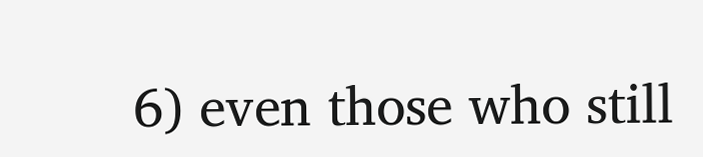6) even those who still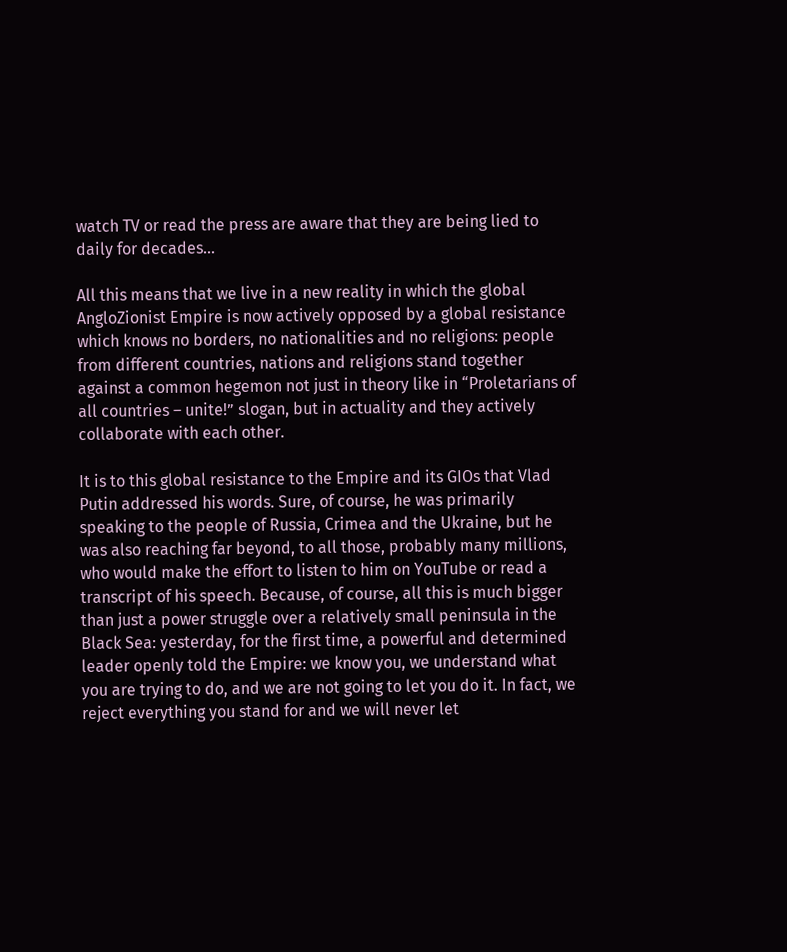watch TV or read the press are aware that they are being lied to daily for decades…

All this means that we live in a new reality in which the global AngloZionist Empire is now actively opposed by a global resistance which knows no borders, no nationalities and no religions: people from different countries, nations and religions stand together against a common hegemon not just in theory like in “Proletarians of all countries – unite!” slogan, but in actuality and they actively collaborate with each other.

It is to this global resistance to the Empire and its GIOs that Vlad Putin addressed his words. Sure, of course, he was primarily speaking to the people of Russia, Crimea and the Ukraine, but he was also reaching far beyond, to all those, probably many millions, who would make the effort to listen to him on YouTube or read a transcript of his speech. Because, of course, all this is much bigger than just a power struggle over a relatively small peninsula in the Black Sea: yesterday, for the first time, a powerful and determined leader openly told the Empire: we know you, we understand what you are trying to do, and we are not going to let you do it. In fact, we reject everything you stand for and we will never let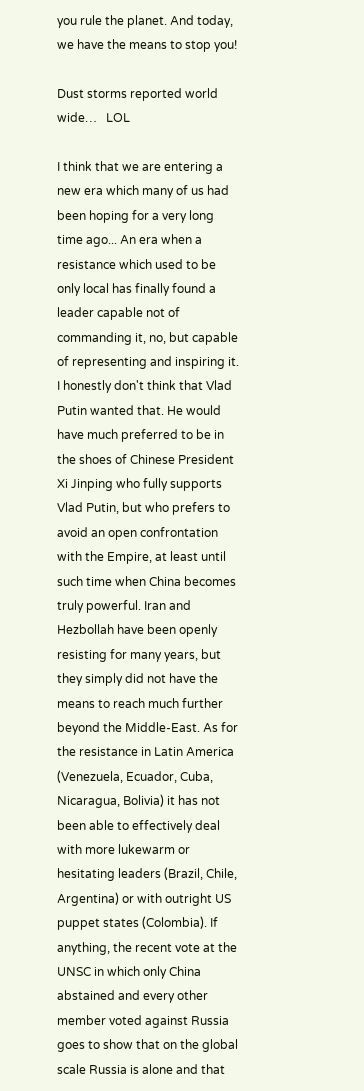you rule the planet. And today, we have the means to stop you!

Dust storms reported world wide…   LOL

I think that we are entering a new era which many of us had been hoping for a very long time ago... An era when a resistance which used to be only local has finally found a leader capable not of commanding it, no, but capable of representing and inspiring it. I honestly don't think that Vlad Putin wanted that. He would have much preferred to be in the shoes of Chinese President Xi Jinping who fully supports Vlad Putin, but who prefers to avoid an open confrontation with the Empire, at least until such time when China becomes truly powerful. Iran and Hezbollah have been openly resisting for many years, but they simply did not have the means to reach much further beyond the Middle-East. As for the resistance in Latin America (Venezuela, Ecuador, Cuba, Nicaragua, Bolivia) it has not been able to effectively deal with more lukewarm or hesitating leaders (Brazil, Chile, Argentina) or with outright US puppet states (Colombia). If anything, the recent vote at the UNSC in which only China abstained and every other member voted against Russia goes to show that on the global scale Russia is alone and that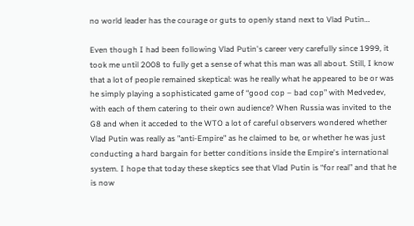no world leader has the courage or guts to openly stand next to Vlad Putin…

Even though I had been following Vlad Putin's career very carefully since 1999, it took me until 2008 to fully get a sense of what this man was all about. Still, I know that a lot of people remained skeptical: was he really what he appeared to be or was he simply playing a sophisticated game of “good cop – bad cop” with Medvedev, with each of them catering to their own audience? When Russia was invited to the G8 and when it acceded to the WTO a lot of careful observers wondered whether Vlad Putin was really as "anti-Empire" as he claimed to be, or whether he was just conducting a hard bargain for better conditions inside the Empire's international system. I hope that today these skeptics see that Vlad Putin is “for real” and that he is now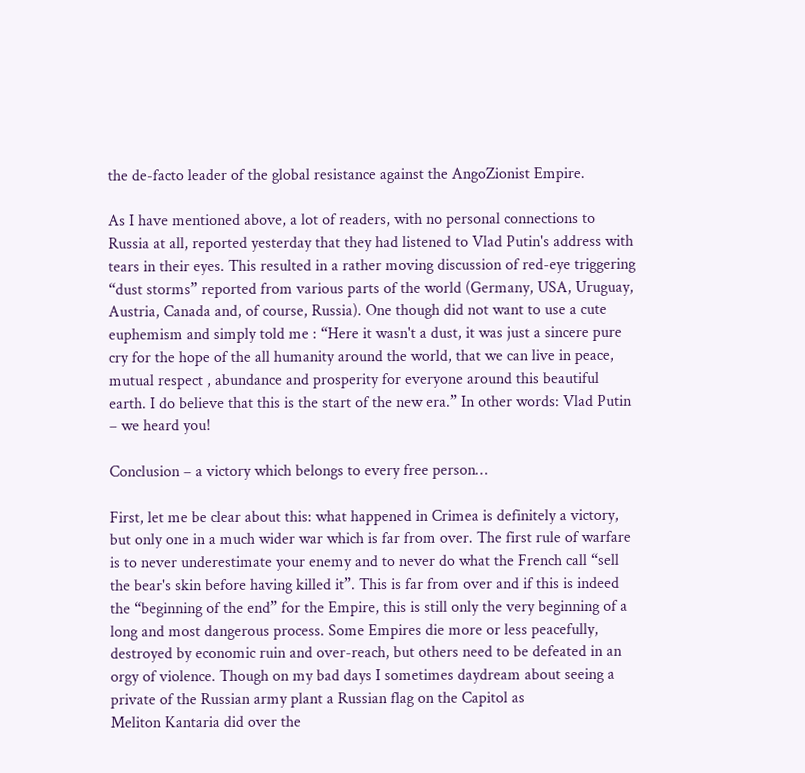the de-facto leader of the global resistance against the AngoZionist Empire.

As I have mentioned above, a lot of readers, with no personal connections to Russia at all, reported yesterday that they had listened to Vlad Putin's address with tears in their eyes. This resulted in a rather moving discussion of red-eye triggering “dust storms” reported from various parts of the world (Germany, USA, Uruguay, Austria, Canada and, of course, Russia). One though did not want to use a cute euphemism and simply told me : “Here it wasn't a dust, it was just a sincere pure cry for the hope of the all humanity around the world, that we can live in peace, mutual respect , abundance and prosperity for everyone around this beautiful earth. I do believe that this is the start of the new era.” In other words: Vlad Putin – we heard you!

Conclusion – a victory which belongs to every free person…

First, let me be clear about this: what happened in Crimea is definitely a victory, but only one in a much wider war which is far from over. The first rule of warfare is to never underestimate your enemy and to never do what the French call “sell the bear's skin before having killed it”. This is far from over and if this is indeed the “beginning of the end” for the Empire, this is still only the very beginning of a long and most dangerous process. Some Empires die more or less peacefully, destroyed by economic ruin and over-reach, but others need to be defeated in an orgy of violence. Though on my bad days I sometimes daydream about seeing a private of the Russian army plant a Russian flag on the Capitol as
Meliton Kantaria did over the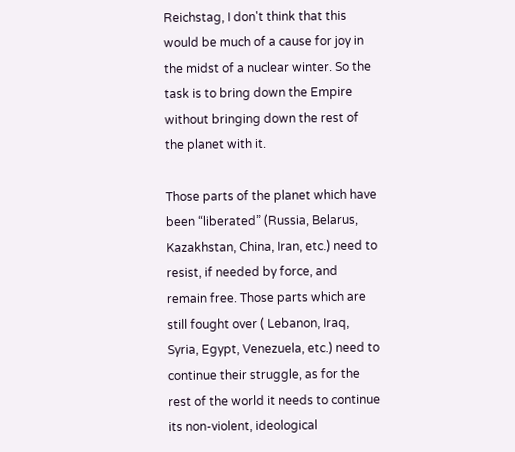Reichstag, I don't think that this would be much of a cause for joy in the midst of a nuclear winter. So the task is to bring down the Empire without bringing down the rest of the planet with it.

Those parts of the planet which have been “liberated” (Russia, Belarus, Kazakhstan, China, Iran, etc.) need to resist, if needed by force, and remain free. Those parts which are still fought over ( Lebanon, Iraq, Syria, Egypt, Venezuela, etc.) need to continue their struggle, as for the rest of the world it needs to continue its non-violent, ideological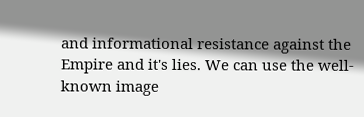and informational resistance against the Empire and it's lies. We can use the well-known image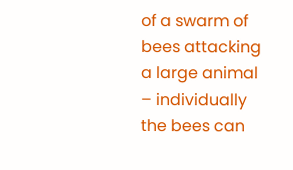of a swarm of bees attacking a large animal – individually the bees can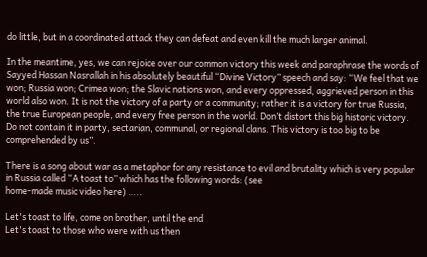do little, but in a coordinated attack they can defeat and even kill the much larger animal.

In the meantime, yes, we can rejoice over our common victory this week and paraphrase the words of Sayyed Hassan Nasrallah in his absolutely beautiful “Divine Victory” speech and say: “We feel that we won; Russia won; Crimea won; the Slavic nations won, and every oppressed, aggrieved person in this world also won. It is not the victory of a party or a community; rather it is a victory for true Russia, the true European people, and every free person in the world. Don’t distort this big historic victory. Do not contain it in party, sectarian, communal, or regional clans. This victory is too big to be comprehended by us”.

There is a song about war as a metaphor for any resistance to evil and brutality which is very popular in Russia called “A toast to” which has the following words: (see
home-made music video here) …..

Let's toast to life, come on brother, until the end
Let's toast to those who were with us then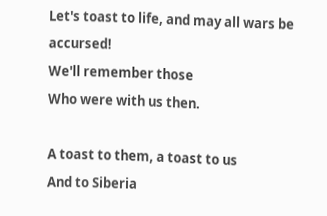Let's toast to life, and may all wars be accursed!
We'll remember those
Who were with us then.

A toast to them, a toast to us
And to Siberia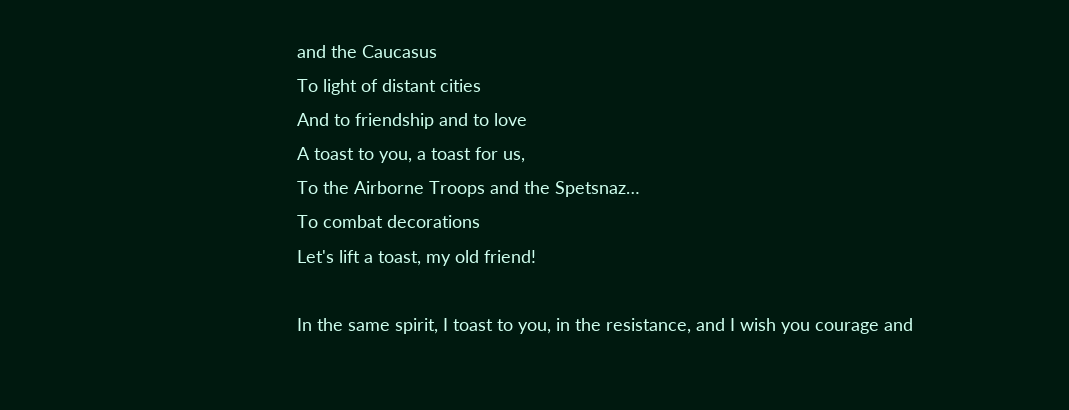and the Caucasus
To light of distant cities
And to friendship and to love
A toast to you, a toast for us,
To the Airborne Troops and the Spetsnaz…
To combat decorations
Let's lift a toast, my old friend!

In the same spirit, I toast to you, in the resistance, and I wish you courage and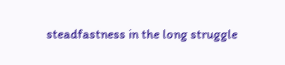steadfastness in the long struggle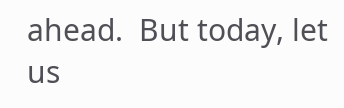ahead.  But today, let us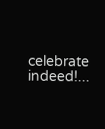celebrate indeed!...